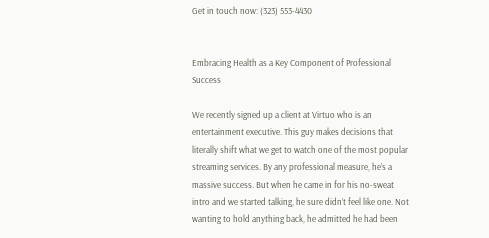Get in touch now: (323) 553-4430


Embracing Health as a Key Component of Professional Success

We recently signed up a client at Virtuo who is an entertainment executive. This guy makes decisions that literally shift what we get to watch one of the most popular streaming services. By any professional measure, he’s a massive success. But when he came in for his no-sweat intro and we started talking, he sure didn’t feel like one. Not wanting to hold anything back, he admitted he had been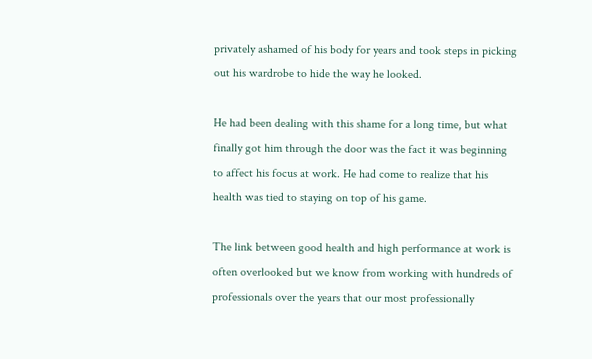privately ashamed of his body for years and took steps in picking out his wardrobe to hide the way he looked.

He had been dealing with this shame for a long time, but what finally got him through the door was the fact it was beginning to affect his focus at work. He had come to realize that his health was tied to staying on top of his game.

The link between good health and high performance at work is often overlooked but we know from working with hundreds of professionals over the years that our most professionally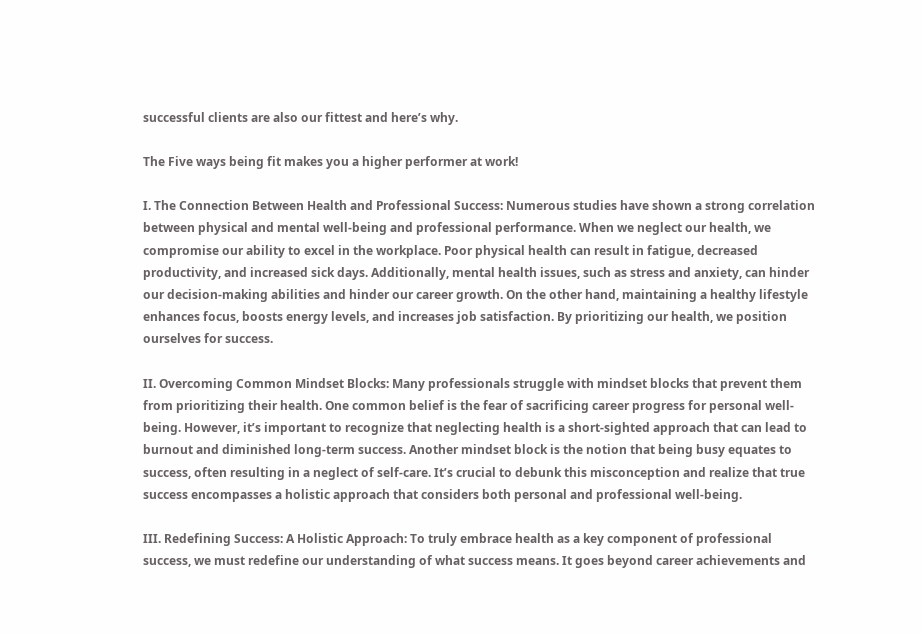successful clients are also our fittest and here’s why.

The Five ways being fit makes you a higher performer at work!

I. The Connection Between Health and Professional Success: Numerous studies have shown a strong correlation between physical and mental well-being and professional performance. When we neglect our health, we compromise our ability to excel in the workplace. Poor physical health can result in fatigue, decreased productivity, and increased sick days. Additionally, mental health issues, such as stress and anxiety, can hinder our decision-making abilities and hinder our career growth. On the other hand, maintaining a healthy lifestyle enhances focus, boosts energy levels, and increases job satisfaction. By prioritizing our health, we position ourselves for success.

II. Overcoming Common Mindset Blocks: Many professionals struggle with mindset blocks that prevent them from prioritizing their health. One common belief is the fear of sacrificing career progress for personal well-being. However, it’s important to recognize that neglecting health is a short-sighted approach that can lead to burnout and diminished long-term success. Another mindset block is the notion that being busy equates to success, often resulting in a neglect of self-care. It’s crucial to debunk this misconception and realize that true success encompasses a holistic approach that considers both personal and professional well-being.

III. Redefining Success: A Holistic Approach: To truly embrace health as a key component of professional success, we must redefine our understanding of what success means. It goes beyond career achievements and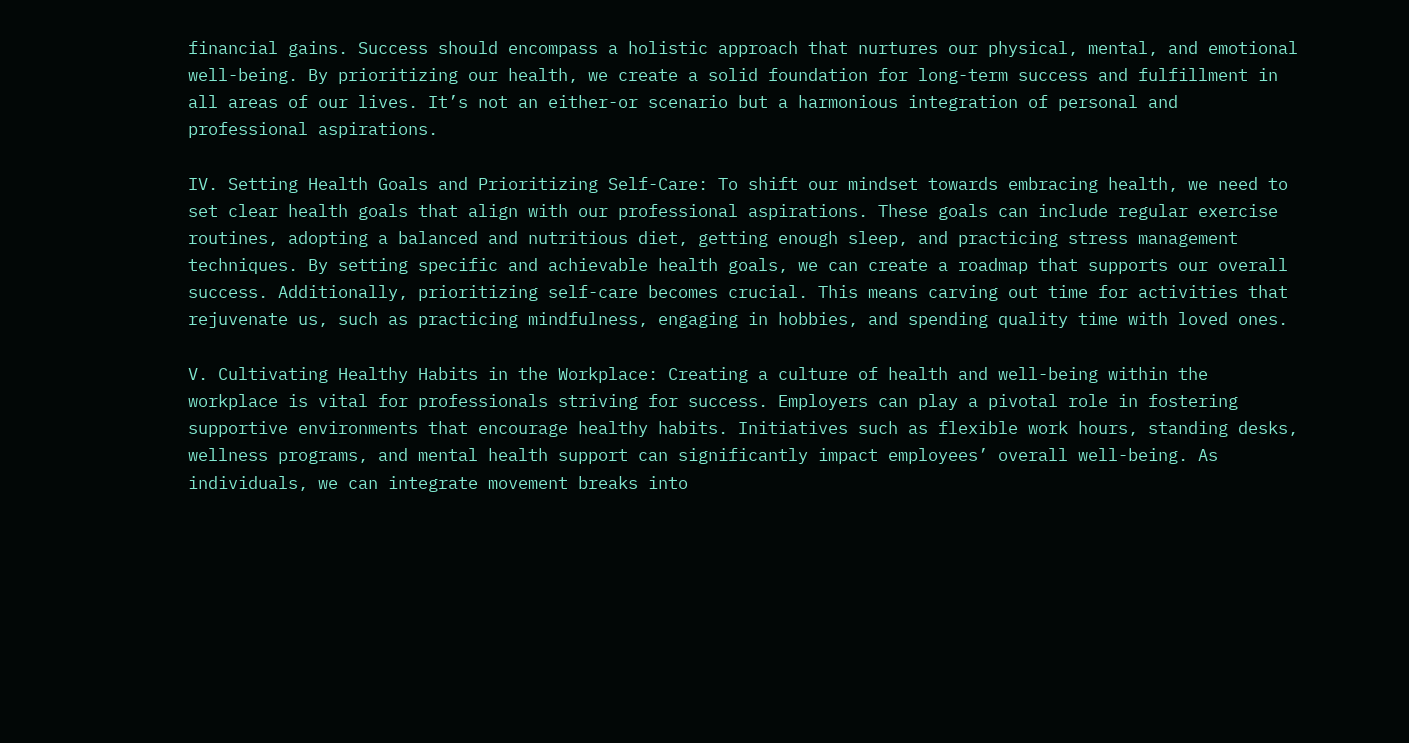financial gains. Success should encompass a holistic approach that nurtures our physical, mental, and emotional well-being. By prioritizing our health, we create a solid foundation for long-term success and fulfillment in all areas of our lives. It’s not an either-or scenario but a harmonious integration of personal and professional aspirations.

IV. Setting Health Goals and Prioritizing Self-Care: To shift our mindset towards embracing health, we need to set clear health goals that align with our professional aspirations. These goals can include regular exercise routines, adopting a balanced and nutritious diet, getting enough sleep, and practicing stress management techniques. By setting specific and achievable health goals, we can create a roadmap that supports our overall success. Additionally, prioritizing self-care becomes crucial. This means carving out time for activities that rejuvenate us, such as practicing mindfulness, engaging in hobbies, and spending quality time with loved ones.

V. Cultivating Healthy Habits in the Workplace: Creating a culture of health and well-being within the workplace is vital for professionals striving for success. Employers can play a pivotal role in fostering supportive environments that encourage healthy habits. Initiatives such as flexible work hours, standing desks, wellness programs, and mental health support can significantly impact employees’ overall well-being. As individuals, we can integrate movement breaks into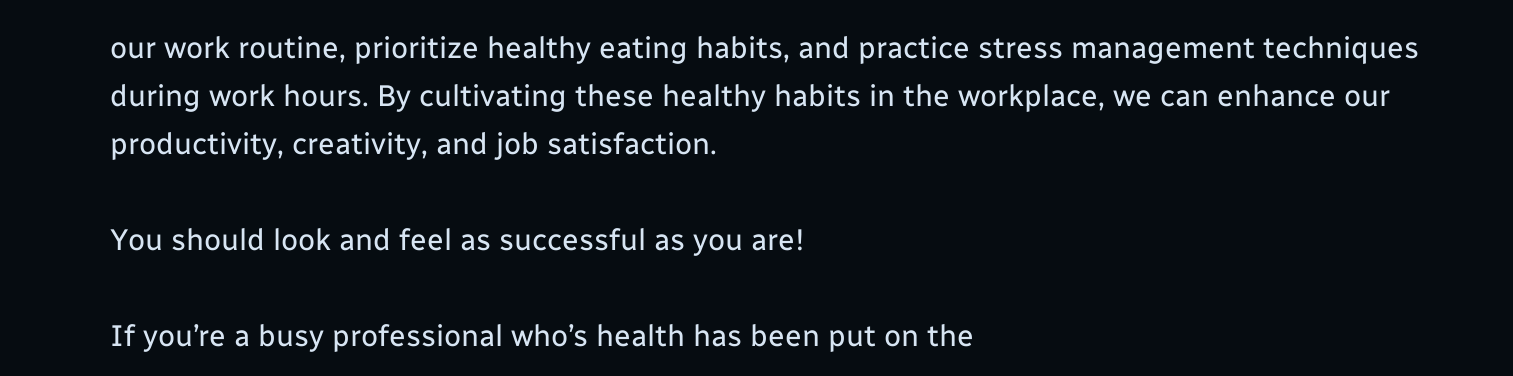our work routine, prioritize healthy eating habits, and practice stress management techniques during work hours. By cultivating these healthy habits in the workplace, we can enhance our productivity, creativity, and job satisfaction.

You should look and feel as successful as you are!

If you’re a busy professional who’s health has been put on the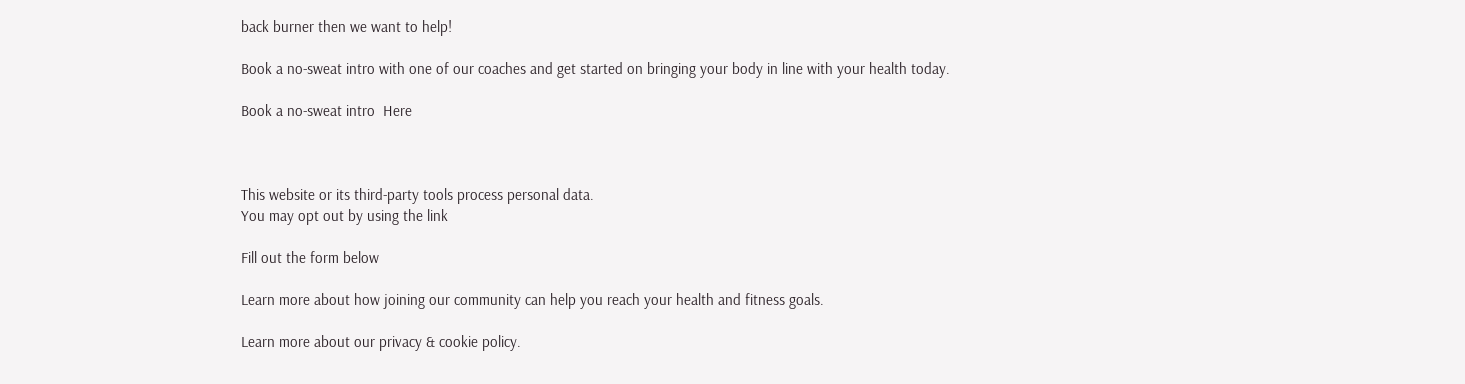back burner then we want to help!

Book a no-sweat intro with one of our coaches and get started on bringing your body in line with your health today.

Book a no-sweat intro  Here



This website or its third-party tools process personal data.
You may opt out by using the link

Fill out the form below

Learn more about how joining our community can help you reach your health and fitness goals.

Learn more about our privacy & cookie policy.